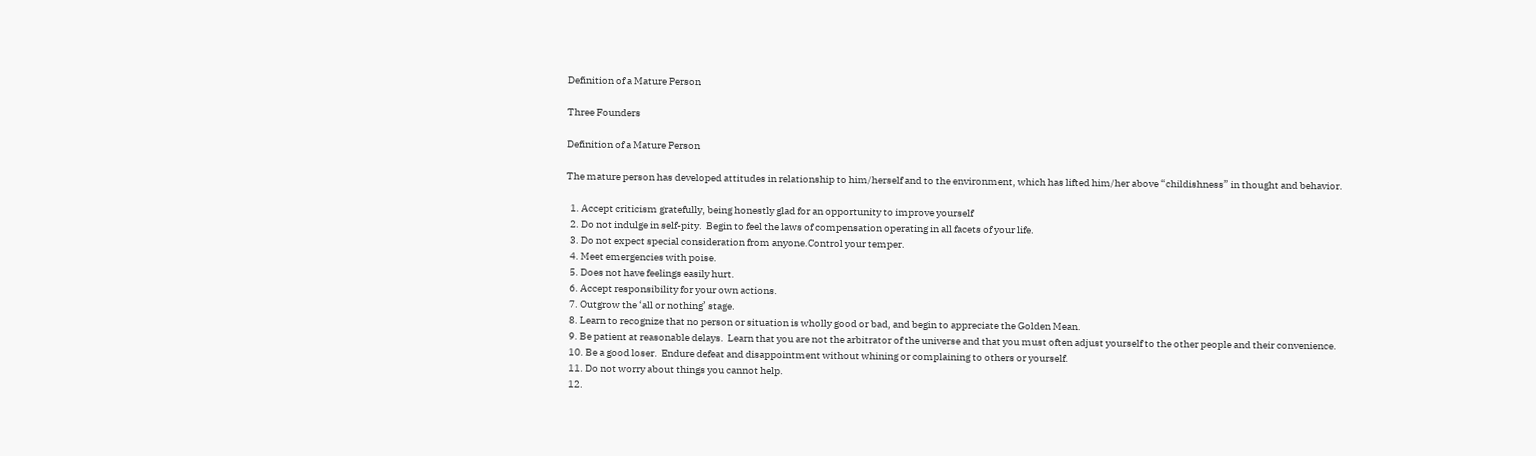Definition of a Mature Person

Three Founders

Definition of a Mature Person

The mature person has developed attitudes in relationship to him/herself and to the environment, which has lifted him/her above “childishness” in thought and behavior.

  1. Accept criticism gratefully, being honestly glad for an opportunity to improve yourself
  2. Do not indulge in self-pity.  Begin to feel the laws of compensation operating in all facets of your life.
  3. Do not expect special consideration from anyone.Control your temper.
  4. Meet emergencies with poise.
  5. Does not have feelings easily hurt.
  6. Accept responsibility for your own actions.
  7. Outgrow the ‘all or nothing’ stage.
  8. Learn to recognize that no person or situation is wholly good or bad, and begin to appreciate the Golden Mean.
  9. Be patient at reasonable delays.  Learn that you are not the arbitrator of the universe and that you must often adjust yourself to the other people and their convenience.
  10. Be a good loser.  Endure defeat and disappointment without whining or complaining to others or yourself.
  11. Do not worry about things you cannot help.
  12.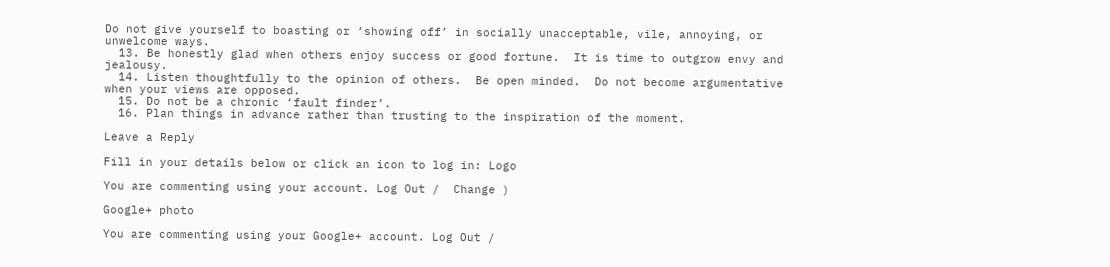Do not give yourself to boasting or ‘showing off’ in socially unacceptable, vile, annoying, or unwelcome ways.
  13. Be honestly glad when others enjoy success or good fortune.  It is time to outgrow envy and jealousy.
  14. Listen thoughtfully to the opinion of others.  Be open minded.  Do not become argumentative when your views are opposed.
  15. Do not be a chronic ‘fault finder’.
  16. Plan things in advance rather than trusting to the inspiration of the moment.

Leave a Reply

Fill in your details below or click an icon to log in: Logo

You are commenting using your account. Log Out /  Change )

Google+ photo

You are commenting using your Google+ account. Log Out /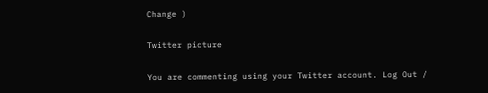Change )

Twitter picture

You are commenting using your Twitter account. Log Out /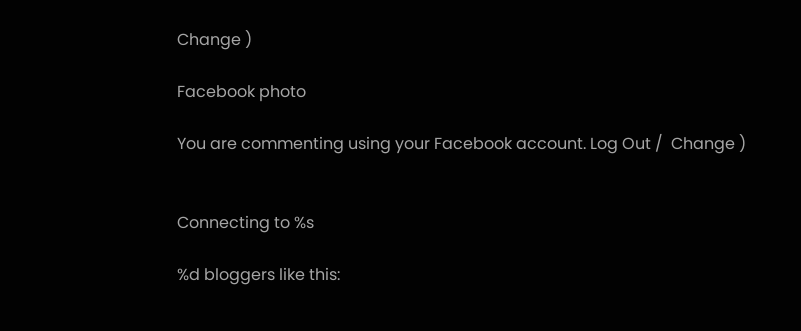Change )

Facebook photo

You are commenting using your Facebook account. Log Out /  Change )


Connecting to %s

%d bloggers like this: